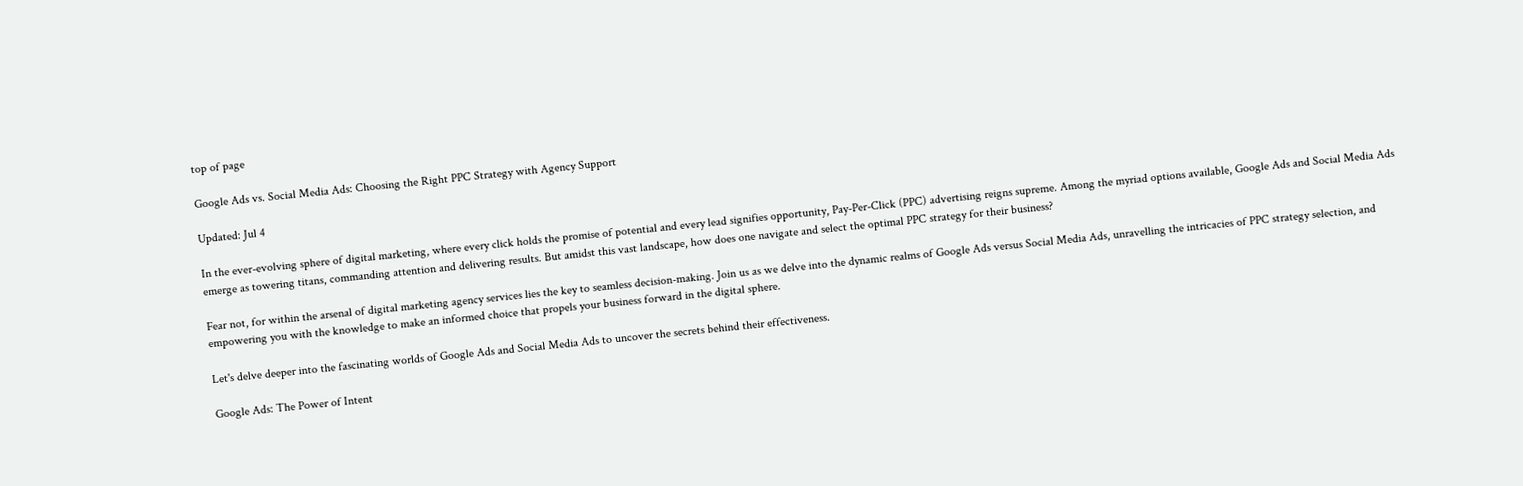top of page

Google Ads vs. Social Media Ads: Choosing the Right PPC Strategy with Agency Support

Updated: Jul 4

In the ever-evolving sphere of digital marketing, where every click holds the promise of potential and every lead signifies opportunity, Pay-Per-Click (PPC) advertising reigns supreme. Among the myriad options available, Google Ads and Social Media Ads emerge as towering titans, commanding attention and delivering results. But amidst this vast landscape, how does one navigate and select the optimal PPC strategy for their business?

Fear not, for within the arsenal of digital marketing agency services lies the key to seamless decision-making. Join us as we delve into the dynamic realms of Google Ads versus Social Media Ads, unravelling the intricacies of PPC strategy selection, and empowering you with the knowledge to make an informed choice that propels your business forward in the digital sphere.

Let's delve deeper into the fascinating worlds of Google Ads and Social Media Ads to uncover the secrets behind their effectiveness.

Google Ads: The Power of Intent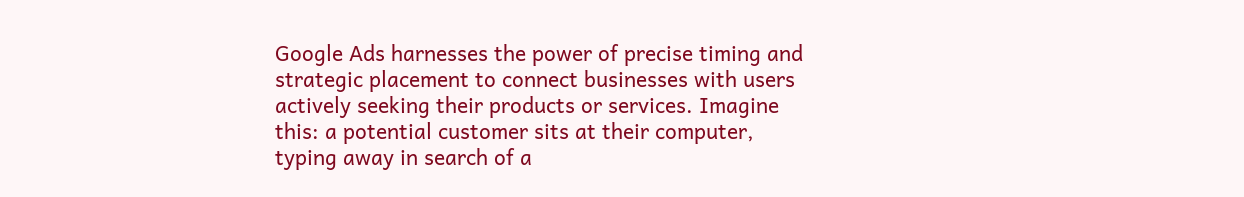Google Ads harnesses the power of precise timing and strategic placement to connect businesses with users actively seeking their products or services. Imagine this: a potential customer sits at their computer, typing away in search of a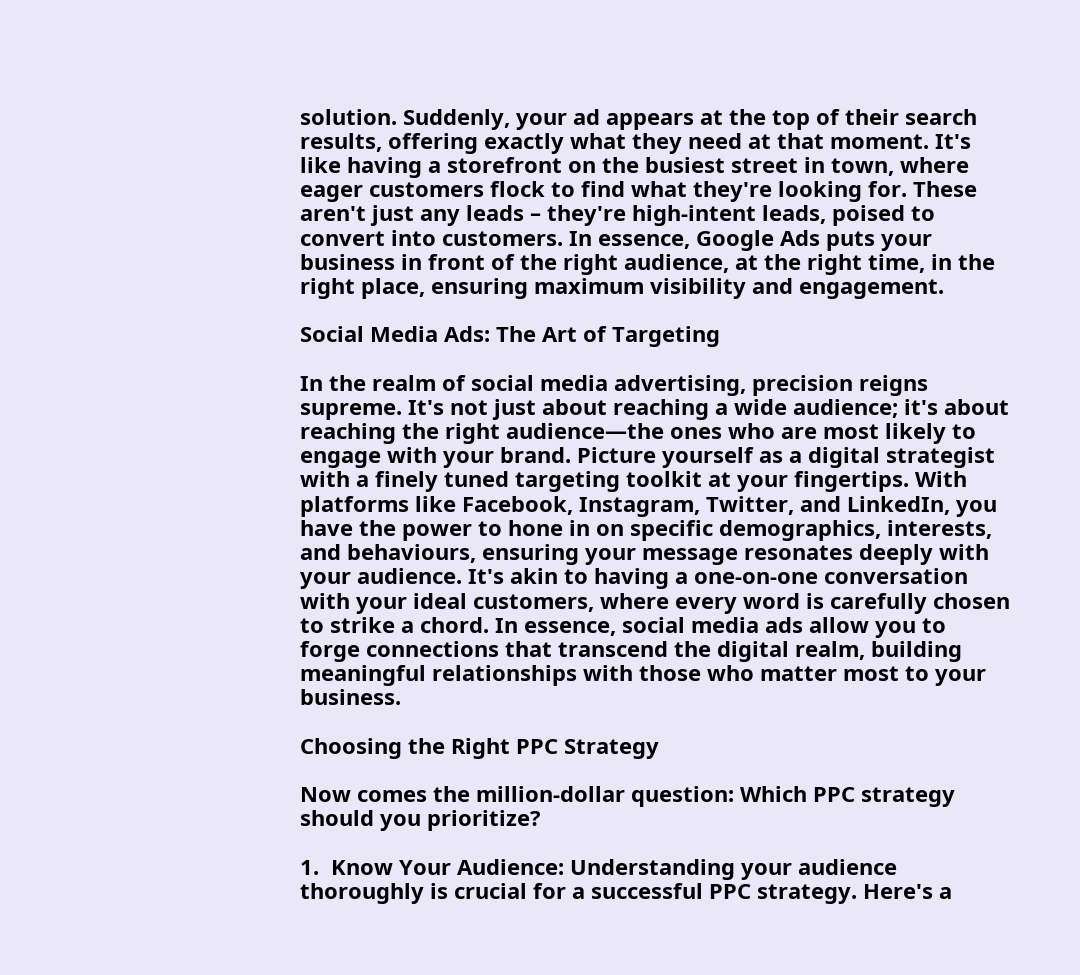solution. Suddenly, your ad appears at the top of their search results, offering exactly what they need at that moment. It's like having a storefront on the busiest street in town, where eager customers flock to find what they're looking for. These aren't just any leads – they're high-intent leads, poised to convert into customers. In essence, Google Ads puts your business in front of the right audience, at the right time, in the right place, ensuring maximum visibility and engagement.

Social Media Ads: The Art of Targeting

In the realm of social media advertising, precision reigns supreme. It's not just about reaching a wide audience; it's about reaching the right audience—the ones who are most likely to engage with your brand. Picture yourself as a digital strategist with a finely tuned targeting toolkit at your fingertips. With platforms like Facebook, Instagram, Twitter, and LinkedIn, you have the power to hone in on specific demographics, interests, and behaviours, ensuring your message resonates deeply with your audience. It's akin to having a one-on-one conversation with your ideal customers, where every word is carefully chosen to strike a chord. In essence, social media ads allow you to forge connections that transcend the digital realm, building meaningful relationships with those who matter most to your business.

Choosing the Right PPC Strategy

Now comes the million-dollar question: Which PPC strategy should you prioritize?

1.  Know Your Audience: Understanding your audience thoroughly is crucial for a successful PPC strategy. Here's a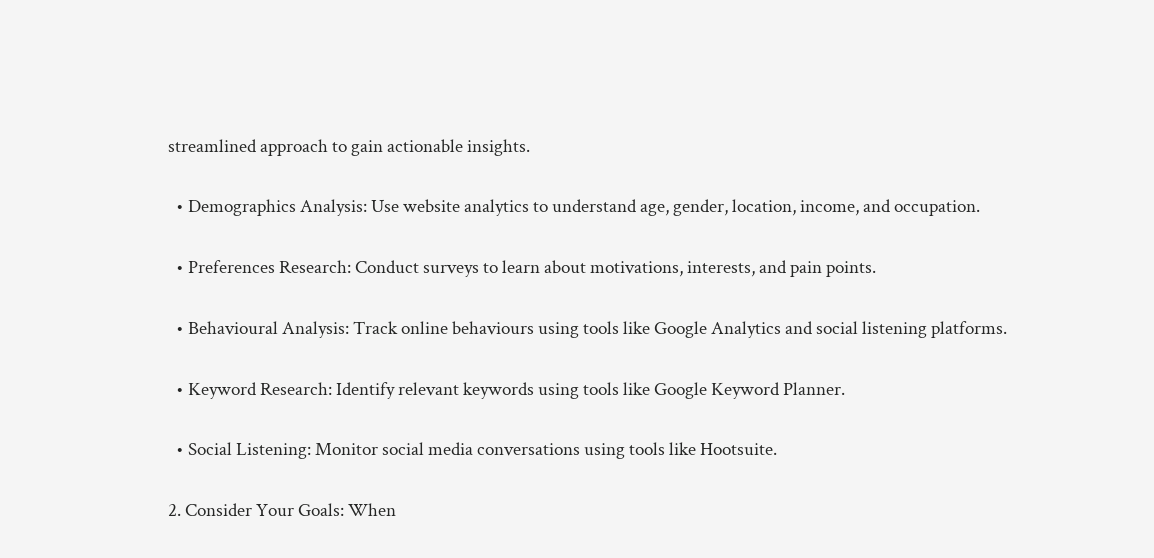streamlined approach to gain actionable insights.

  • Demographics Analysis: Use website analytics to understand age, gender, location, income, and occupation.

  • Preferences Research: Conduct surveys to learn about motivations, interests, and pain points.

  • Behavioural Analysis: Track online behaviours using tools like Google Analytics and social listening platforms.

  • Keyword Research: Identify relevant keywords using tools like Google Keyword Planner.

  • Social Listening: Monitor social media conversations using tools like Hootsuite.

2. Consider Your Goals: When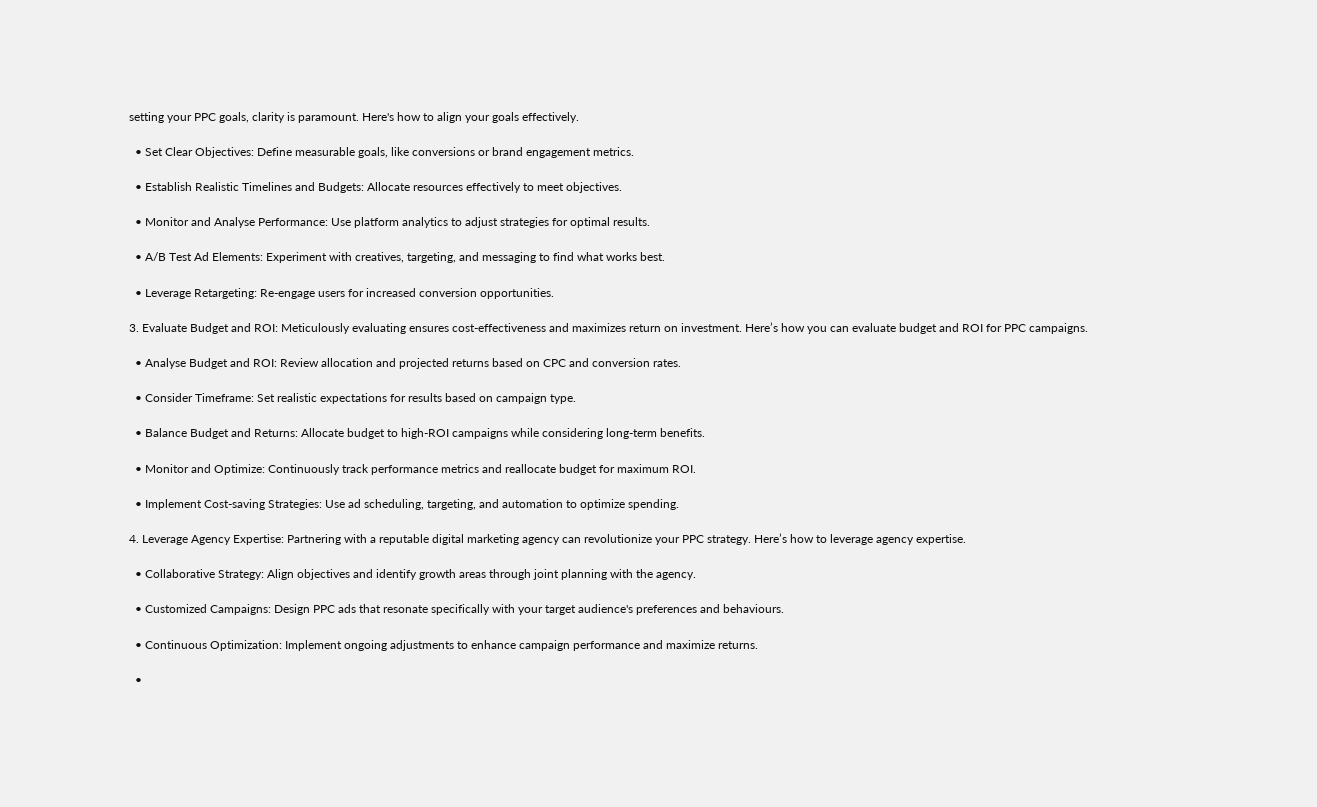setting your PPC goals, clarity is paramount. Here's how to align your goals effectively.

  • Set Clear Objectives: Define measurable goals, like conversions or brand engagement metrics.

  • Establish Realistic Timelines and Budgets: Allocate resources effectively to meet objectives.

  • Monitor and Analyse Performance: Use platform analytics to adjust strategies for optimal results.

  • A/B Test Ad Elements: Experiment with creatives, targeting, and messaging to find what works best.

  • Leverage Retargeting: Re-engage users for increased conversion opportunities.

3. Evaluate Budget and ROI: Meticulously evaluating ensures cost-effectiveness and maximizes return on investment. Here’s how you can evaluate budget and ROI for PPC campaigns.

  • Analyse Budget and ROI: Review allocation and projected returns based on CPC and conversion rates.

  • Consider Timeframe: Set realistic expectations for results based on campaign type.

  • Balance Budget and Returns: Allocate budget to high-ROI campaigns while considering long-term benefits.

  • Monitor and Optimize: Continuously track performance metrics and reallocate budget for maximum ROI.

  • Implement Cost-saving Strategies: Use ad scheduling, targeting, and automation to optimize spending.

4. Leverage Agency Expertise: Partnering with a reputable digital marketing agency can revolutionize your PPC strategy. Here’s how to leverage agency expertise.

  • Collaborative Strategy: Align objectives and identify growth areas through joint planning with the agency.

  • Customized Campaigns: Design PPC ads that resonate specifically with your target audience's preferences and behaviours.

  • Continuous Optimization: Implement ongoing adjustments to enhance campaign performance and maximize returns.

  •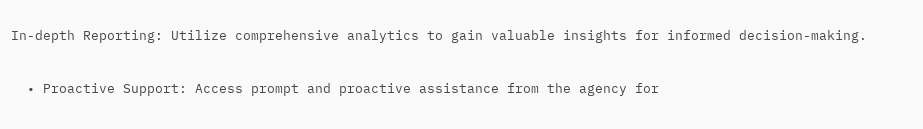In-depth Reporting: Utilize comprehensive analytics to gain valuable insights for informed decision-making.

  • Proactive Support: Access prompt and proactive assistance from the agency for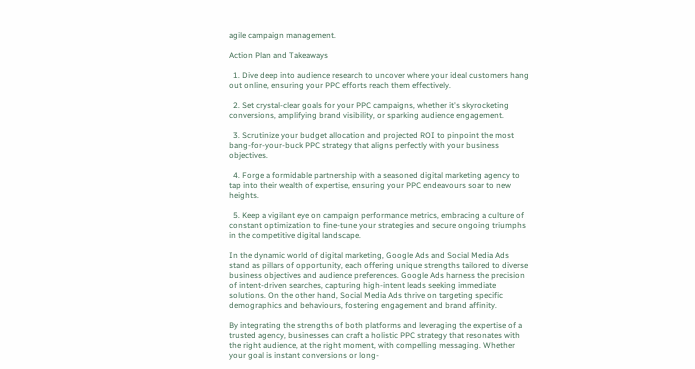agile campaign management.

Action Plan and Takeaways

  1. Dive deep into audience research to uncover where your ideal customers hang out online, ensuring your PPC efforts reach them effectively.

  2. Set crystal-clear goals for your PPC campaigns, whether it's skyrocketing conversions, amplifying brand visibility, or sparking audience engagement.

  3. Scrutinize your budget allocation and projected ROI to pinpoint the most bang-for-your-buck PPC strategy that aligns perfectly with your business objectives.

  4. Forge a formidable partnership with a seasoned digital marketing agency to tap into their wealth of expertise, ensuring your PPC endeavours soar to new heights.

  5. Keep a vigilant eye on campaign performance metrics, embracing a culture of constant optimization to fine-tune your strategies and secure ongoing triumphs in the competitive digital landscape.

In the dynamic world of digital marketing, Google Ads and Social Media Ads stand as pillars of opportunity, each offering unique strengths tailored to diverse business objectives and audience preferences. Google Ads harness the precision of intent-driven searches, capturing high-intent leads seeking immediate solutions. On the other hand, Social Media Ads thrive on targeting specific demographics and behaviours, fostering engagement and brand affinity.

By integrating the strengths of both platforms and leveraging the expertise of a trusted agency, businesses can craft a holistic PPC strategy that resonates with the right audience, at the right moment, with compelling messaging. Whether your goal is instant conversions or long-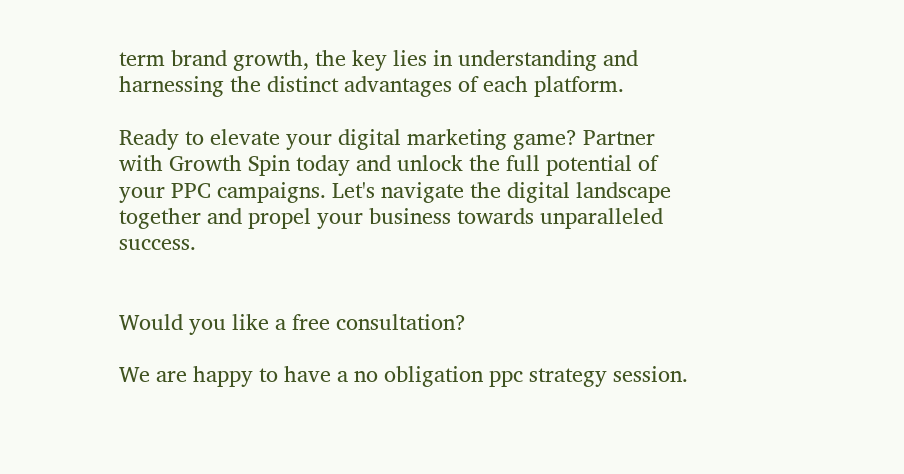term brand growth, the key lies in understanding and harnessing the distinct advantages of each platform.

Ready to elevate your digital marketing game? Partner with Growth Spin today and unlock the full potential of your PPC campaigns. Let's navigate the digital landscape together and propel your business towards unparalleled success.


Would you like a free consultation?

We are happy to have a no obligation ppc strategy session.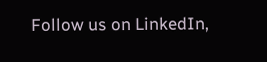Follow us on LinkedIn,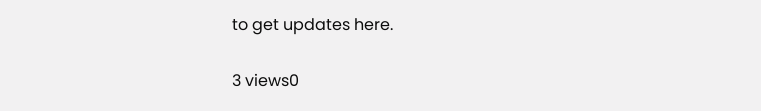to get updates here.

3 views0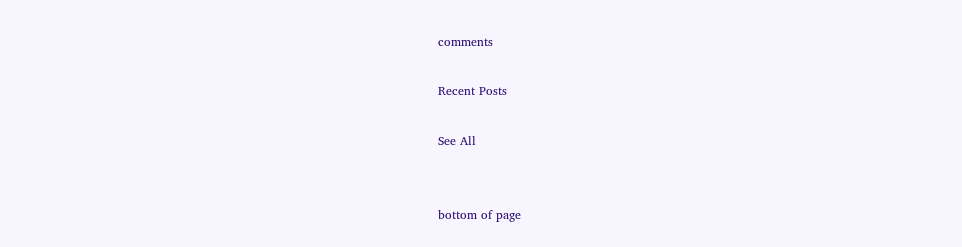comments

Recent Posts

See All


bottom of page